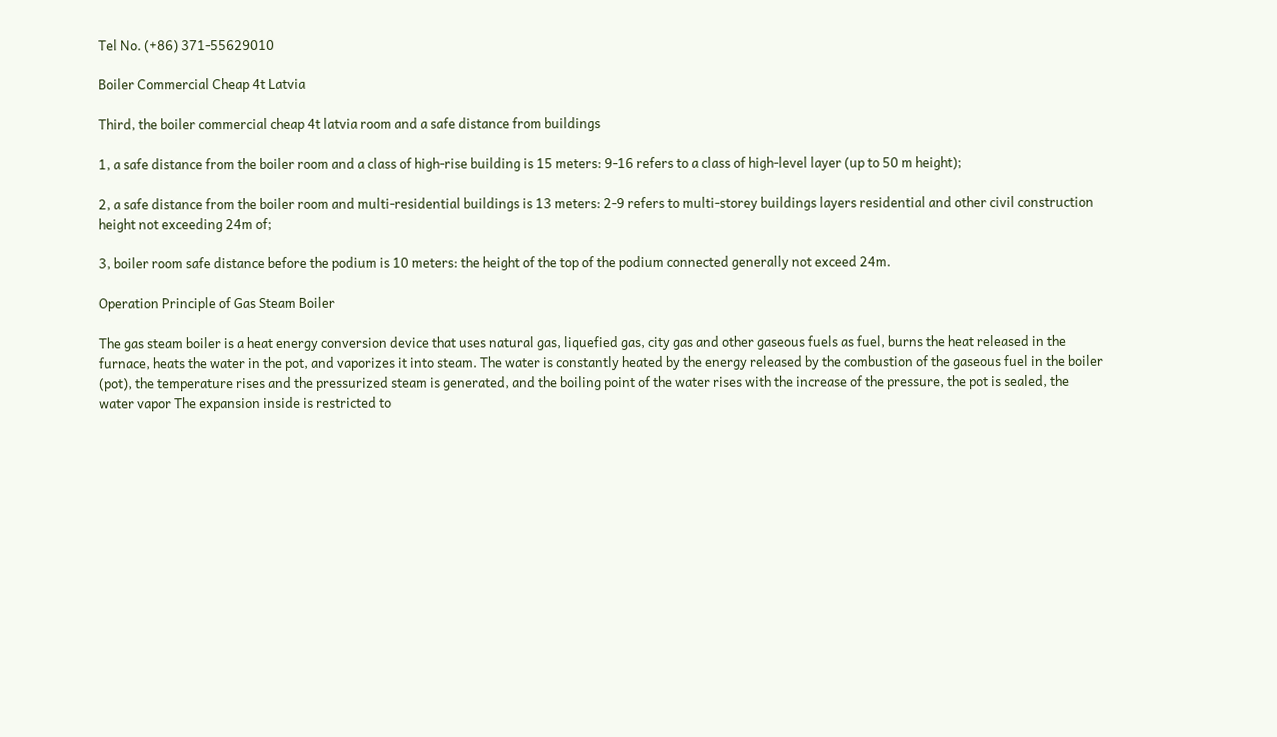Tel No. (+86) 371-55629010

Boiler Commercial Cheap 4t Latvia

Third, the boiler commercial cheap 4t latvia room and a safe distance from buildings

1, a safe distance from the boiler room and a class of high-rise building is 15 meters: 9-16 refers to a class of high-level layer (up to 50 m height);

2, a safe distance from the boiler room and multi-residential buildings is 13 meters: 2-9 refers to multi-storey buildings layers residential and other civil construction height not exceeding 24m of;

3, boiler room safe distance before the podium is 10 meters: the height of the top of the podium connected generally not exceed 24m.

Operation Principle of Gas Steam Boiler

The gas steam boiler is a heat energy conversion device that uses natural gas, liquefied gas, city gas and other gaseous fuels as fuel, burns the heat released in the furnace, heats the water in the pot, and vaporizes it into steam. The water is constantly heated by the energy released by the combustion of the gaseous fuel in the boiler (pot), the temperature rises and the pressurized steam is generated, and the boiling point of the water rises with the increase of the pressure, the pot is sealed, the water vapor The expansion inside is restricted to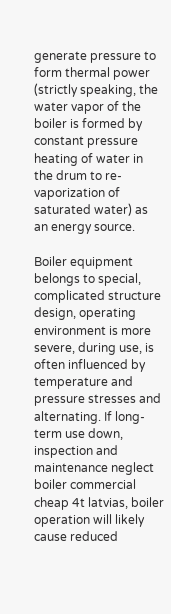generate pressure to form thermal power (strictly speaking, the water vapor of the boiler is formed by constant pressure heating of water in the drum to re-vaporization of saturated water) as an energy source.

Boiler equipment belongs to special, complicated structure design, operating environment is more severe, during use, is often influenced by temperature and pressure stresses and alternating. If long-term use down, inspection and maintenance neglect boiler commercial cheap 4t latvias, boiler operation will likely cause reduced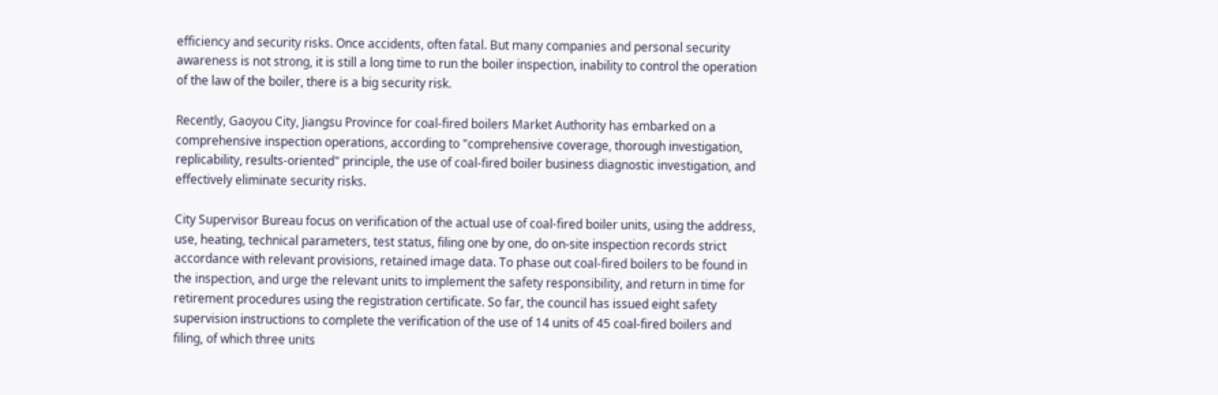efficiency and security risks. Once accidents, often fatal. But many companies and personal security awareness is not strong, it is still a long time to run the boiler inspection, inability to control the operation of the law of the boiler, there is a big security risk.

Recently, Gaoyou City, Jiangsu Province for coal-fired boilers Market Authority has embarked on a comprehensive inspection operations, according to "comprehensive coverage, thorough investigation, replicability, results-oriented" principle, the use of coal-fired boiler business diagnostic investigation, and effectively eliminate security risks.

City Supervisor Bureau focus on verification of the actual use of coal-fired boiler units, using the address, use, heating, technical parameters, test status, filing one by one, do on-site inspection records strict accordance with relevant provisions, retained image data. To phase out coal-fired boilers to be found in the inspection, and urge the relevant units to implement the safety responsibility, and return in time for retirement procedures using the registration certificate. So far, the council has issued eight safety supervision instructions to complete the verification of the use of 14 units of 45 coal-fired boilers and filing, of which three units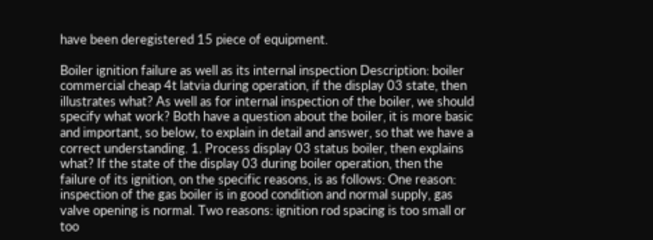have been deregistered 15 piece of equipment.

Boiler ignition failure as well as its internal inspection Description: boiler commercial cheap 4t latvia during operation, if the display 03 state, then illustrates what? As well as for internal inspection of the boiler, we should specify what work? Both have a question about the boiler, it is more basic and important, so below, to explain in detail and answer, so that we have a correct understanding. 1. Process display 03 status boiler, then explains what? If the state of the display 03 during boiler operation, then the failure of its ignition, on the specific reasons, is as follows: One reason: inspection of the gas boiler is in good condition and normal supply, gas valve opening is normal. Two reasons: ignition rod spacing is too small or too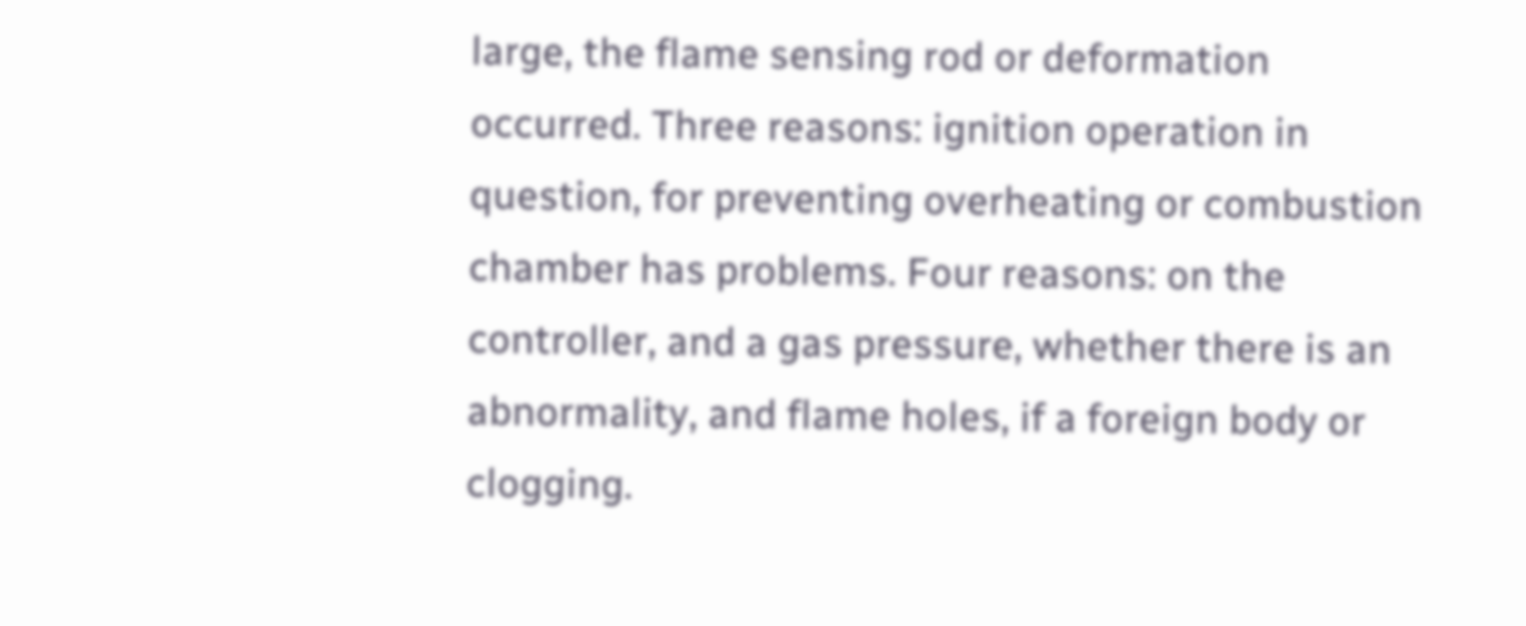large, the flame sensing rod or deformation occurred. Three reasons: ignition operation in question, for preventing overheating or combustion chamber has problems. Four reasons: on the controller, and a gas pressure, whether there is an abnormality, and flame holes, if a foreign body or clogging.